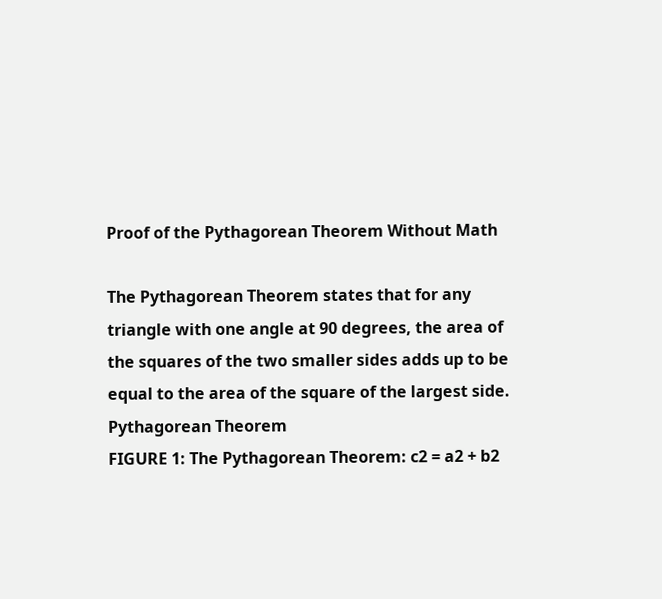Proof of the Pythagorean Theorem Without Math

The Pythagorean Theorem states that for any triangle with one angle at 90 degrees, the area of the squares of the two smaller sides adds up to be equal to the area of the square of the largest side.
Pythagorean Theorem
FIGURE 1: The Pythagorean Theorem: c2 = a2 + b2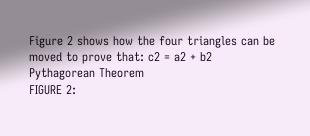Figure 2 shows how the four triangles can be moved to prove that: c2 = a2 + b2
Pythagorean Theorem
FIGURE 2: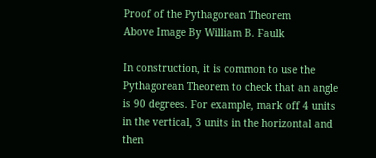Proof of the Pythagorean Theorem
Above Image By William B. Faulk

In construction, it is common to use the Pythagorean Theorem to check that an angle is 90 degrees. For example, mark off 4 units in the vertical, 3 units in the horizontal and then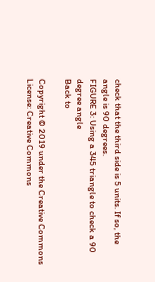check that the third side is 5 units. If so, the angle is 90 degrees.
FIGURE 3: Using a 345 triangle to check a 90 degree angle
Back to

Copyright © 2019 under the Creative Commons License: Creative Commons